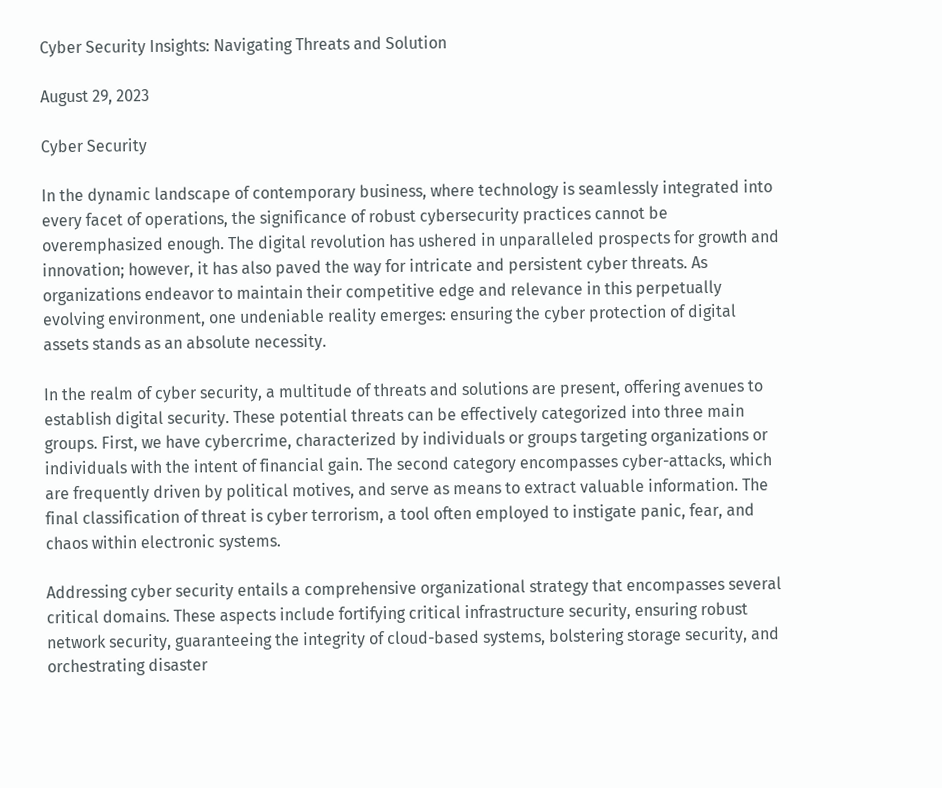Cyber Security Insights: Navigating Threats and Solution

August 29, 2023

Cyber Security

In the dynamic landscape of contemporary business, where technology is seamlessly integrated into every facet of operations, the significance of robust cybersecurity practices cannot be overemphasized enough. The digital revolution has ushered in unparalleled prospects for growth and innovation; however, it has also paved the way for intricate and persistent cyber threats. As organizations endeavor to maintain their competitive edge and relevance in this perpetually evolving environment, one undeniable reality emerges: ensuring the cyber protection of digital assets stands as an absolute necessity.

In the realm of cyber security, a multitude of threats and solutions are present, offering avenues to establish digital security. These potential threats can be effectively categorized into three main groups. First, we have cybercrime, characterized by individuals or groups targeting organizations or individuals with the intent of financial gain. The second category encompasses cyber-attacks, which are frequently driven by political motives, and serve as means to extract valuable information. The final classification of threat is cyber terrorism, a tool often employed to instigate panic, fear, and chaos within electronic systems.

Addressing cyber security entails a comprehensive organizational strategy that encompasses several critical domains. These aspects include fortifying critical infrastructure security, ensuring robust network security, guaranteeing the integrity of cloud-based systems, bolstering storage security, and orchestrating disaster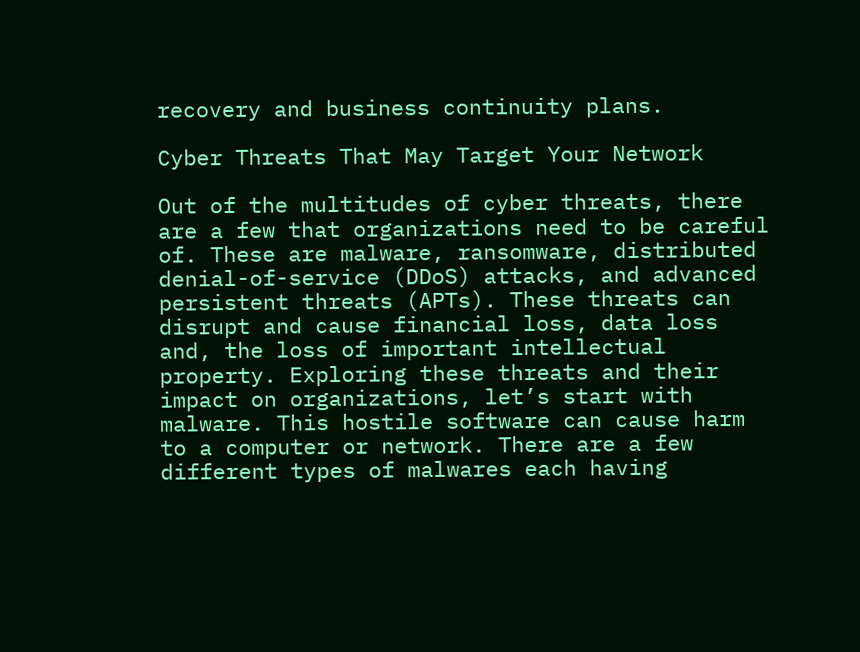recovery and business continuity plans.

Cyber Threats That May Target Your Network

Out of the multitudes of cyber threats, there are a few that organizations need to be careful of. These are malware, ransomware, distributed denial-of-service (DDoS) attacks, and advanced persistent threats (APTs). These threats can disrupt and cause financial loss, data loss and, the loss of important intellectual property. Exploring these threats and their impact on organizations, let’s start with malware. This hostile software can cause harm to a computer or network. There are a few different types of malwares each having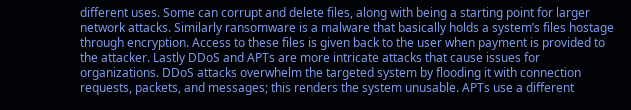different uses. Some can corrupt and delete files, along with being a starting point for larger network attacks. Similarly ransomware is a malware that basically holds a system’s files hostage through encryption. Access to these files is given back to the user when payment is provided to the attacker. Lastly DDoS and APTs are more intricate attacks that cause issues for organizations. DDoS attacks overwhelm the targeted system by flooding it with connection requests, packets, and messages; this renders the system unusable. APTs use a different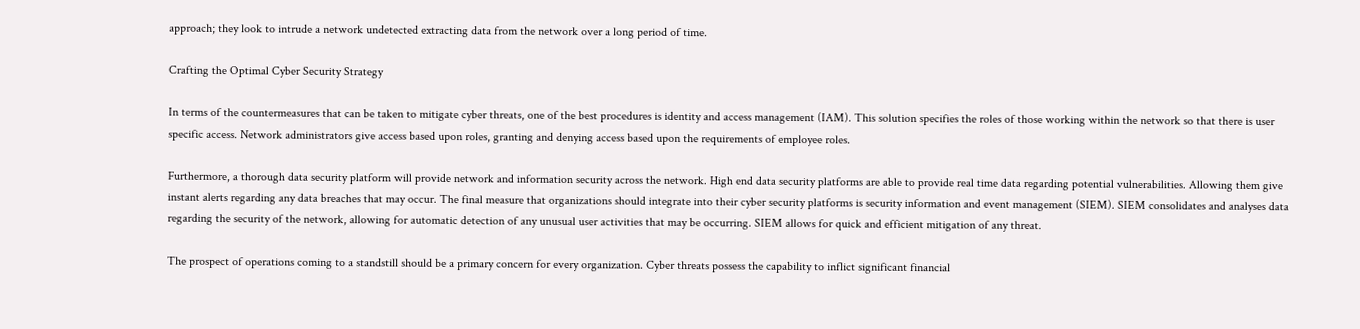approach; they look to intrude a network undetected extracting data from the network over a long period of time.

Crafting the Optimal Cyber Security Strategy

In terms of the countermeasures that can be taken to mitigate cyber threats, one of the best procedures is identity and access management (IAM). This solution specifies the roles of those working within the network so that there is user specific access. Network administrators give access based upon roles, granting and denying access based upon the requirements of employee roles.

Furthermore, a thorough data security platform will provide network and information security across the network. High end data security platforms are able to provide real time data regarding potential vulnerabilities. Allowing them give instant alerts regarding any data breaches that may occur. The final measure that organizations should integrate into their cyber security platforms is security information and event management (SIEM). SIEM consolidates and analyses data regarding the security of the network, allowing for automatic detection of any unusual user activities that may be occurring. SIEM allows for quick and efficient mitigation of any threat.

The prospect of operations coming to a standstill should be a primary concern for every organization. Cyber threats possess the capability to inflict significant financial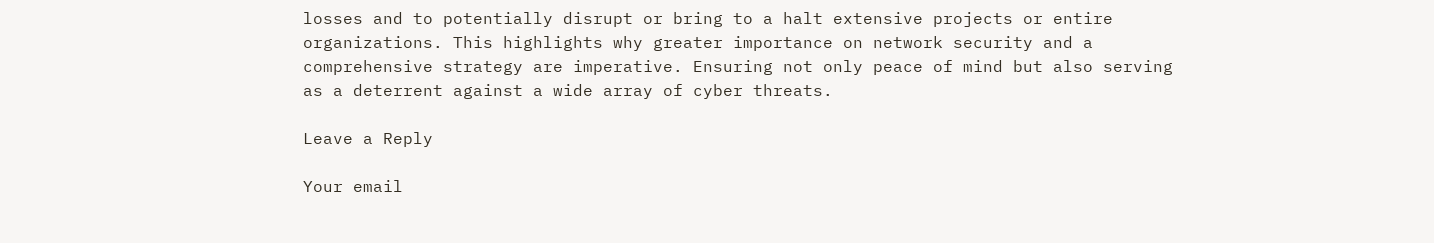losses and to potentially disrupt or bring to a halt extensive projects or entire organizations. This highlights why greater importance on network security and a comprehensive strategy are imperative. Ensuring not only peace of mind but also serving as a deterrent against a wide array of cyber threats.

Leave a Reply

Your email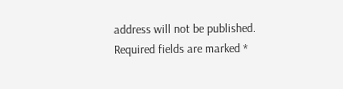address will not be published. Required fields are marked *